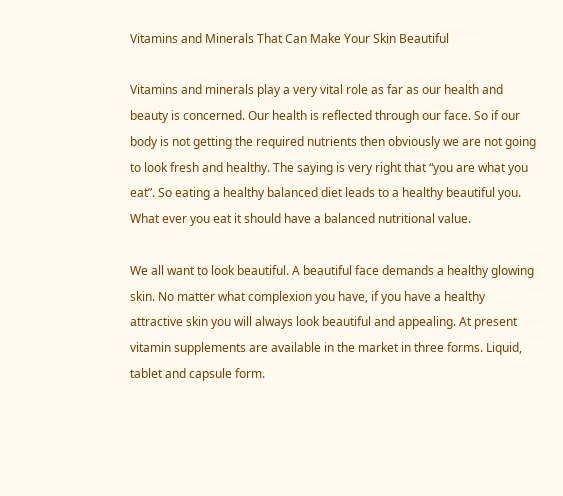Vitamins and Minerals That Can Make Your Skin Beautiful

Vitamins and minerals play a very vital role as far as our health and beauty is concerned. Our health is reflected through our face. So if our body is not getting the required nutrients then obviously we are not going to look fresh and healthy. The saying is very right that “you are what you eat”. So eating a healthy balanced diet leads to a healthy beautiful you. What ever you eat it should have a balanced nutritional value.

We all want to look beautiful. A beautiful face demands a healthy glowing skin. No matter what complexion you have, if you have a healthy attractive skin you will always look beautiful and appealing. At present vitamin supplements are available in the market in three forms. Liquid, tablet and capsule form.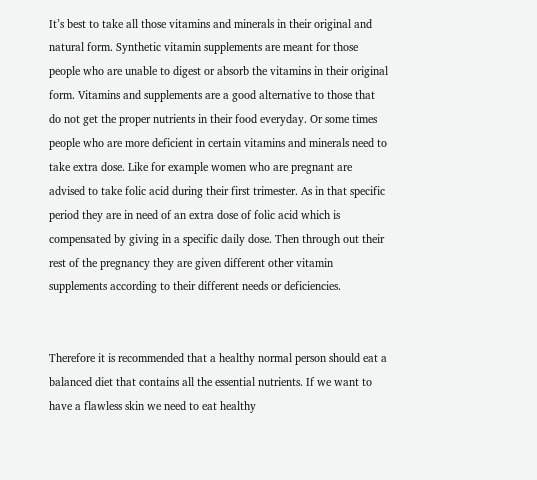It’s best to take all those vitamins and minerals in their original and natural form. Synthetic vitamin supplements are meant for those people who are unable to digest or absorb the vitamins in their original form. Vitamins and supplements are a good alternative to those that do not get the proper nutrients in their food everyday. Or some times people who are more deficient in certain vitamins and minerals need to take extra dose. Like for example women who are pregnant are advised to take folic acid during their first trimester. As in that specific period they are in need of an extra dose of folic acid which is compensated by giving in a specific daily dose. Then through out their rest of the pregnancy they are given different other vitamin supplements according to their different needs or deficiencies.


Therefore it is recommended that a healthy normal person should eat a balanced diet that contains all the essential nutrients. If we want to have a flawless skin we need to eat healthy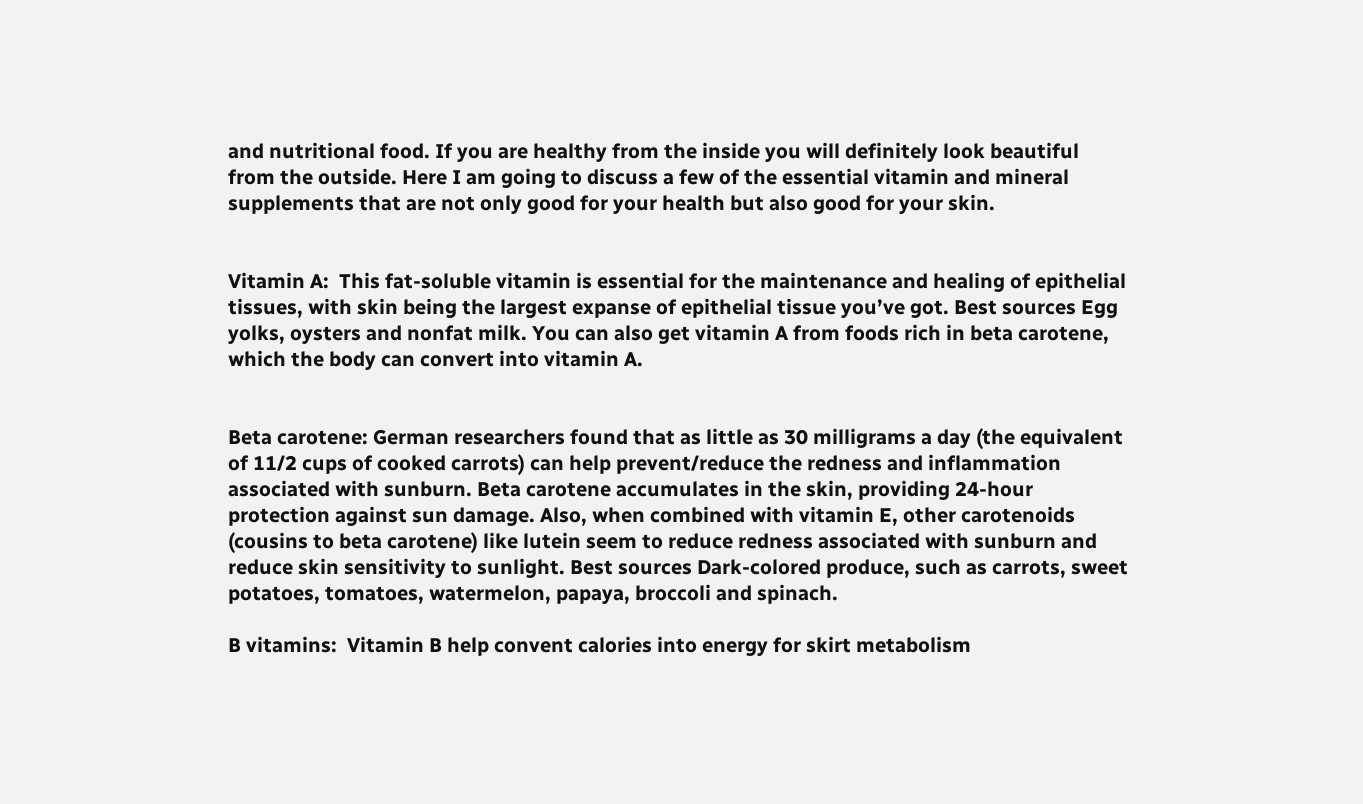and nutritional food. If you are healthy from the inside you will definitely look beautiful from the outside. Here I am going to discuss a few of the essential vitamin and mineral supplements that are not only good for your health but also good for your skin.


Vitamin A:  This fat-soluble vitamin is essential for the maintenance and healing of epithelial tissues, with skin being the largest expanse of epithelial tissue you’ve got. Best sources Egg yolks, oysters and nonfat milk. You can also get vitamin A from foods rich in beta carotene, which the body can convert into vitamin A.


Beta carotene: German researchers found that as little as 30 milligrams a day (the equivalent of 11/2 cups of cooked carrots) can help prevent/reduce the redness and inflammation associated with sunburn. Beta carotene accumulates in the skin, providing 24-hour protection against sun damage. Also, when combined with vitamin E, other carotenoids (cousins to beta carotene) like lutein seem to reduce redness associated with sunburn and reduce skin sensitivity to sunlight. Best sources Dark-colored produce, such as carrots, sweet potatoes, tomatoes, watermelon, papaya, broccoli and spinach.

B vitamins:  Vitamin B help convent calories into energy for skirt metabolism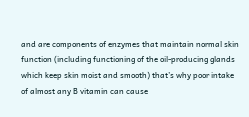and are components of enzymes that maintain normal skin function (including functioning of the oil-producing glands which keep skin moist and smooth) that’s why poor intake of almost any B vitamin can cause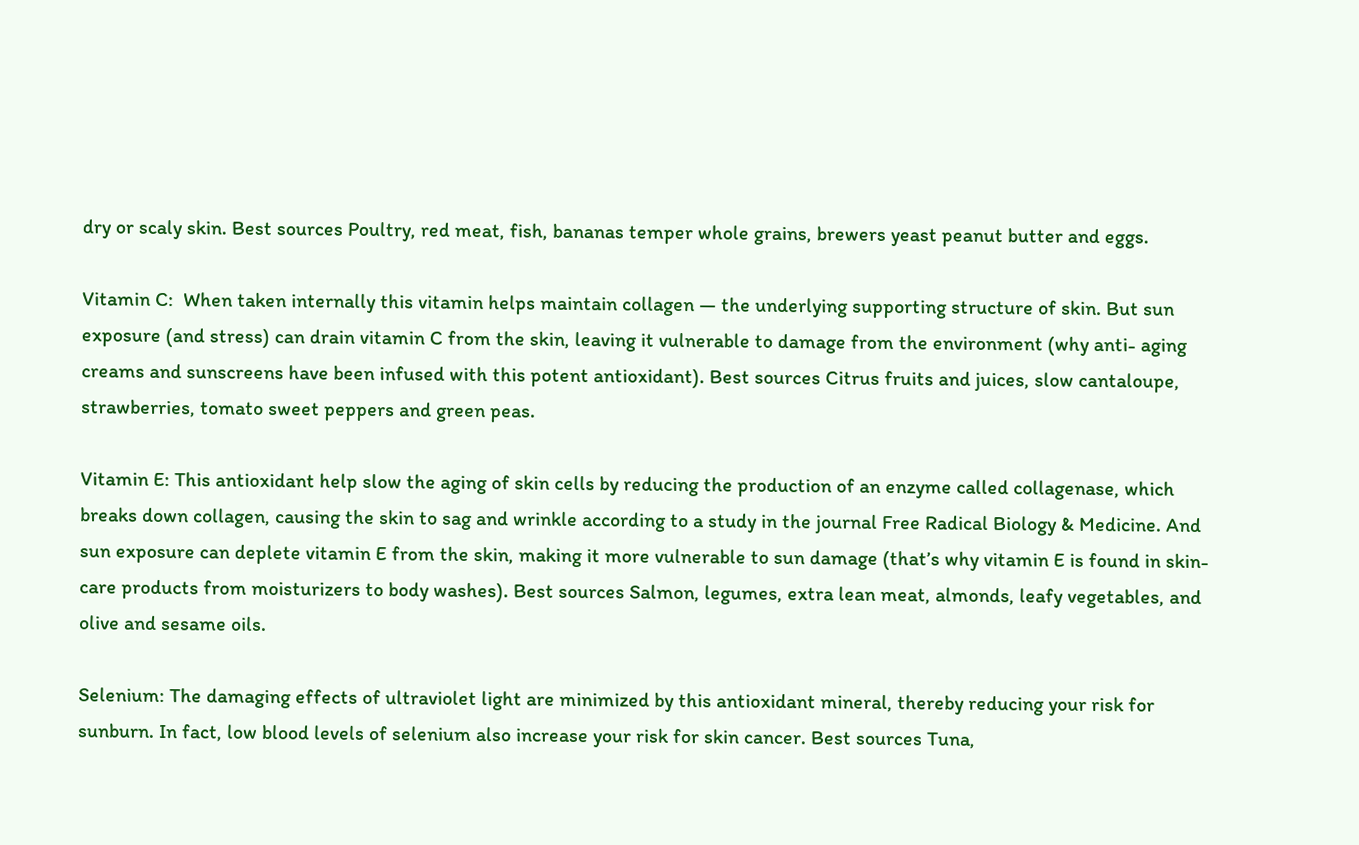dry or scaly skin. Best sources Poultry, red meat, fish, bananas temper whole grains, brewers yeast peanut butter and eggs.

Vitamin C:  When taken internally this vitamin helps maintain collagen — the underlying supporting structure of skin. But sun exposure (and stress) can drain vitamin C from the skin, leaving it vulnerable to damage from the environment (why anti- aging creams and sunscreens have been infused with this potent antioxidant). Best sources Citrus fruits and juices, slow cantaloupe, strawberries, tomato sweet peppers and green peas.

Vitamin E: This antioxidant help slow the aging of skin cells by reducing the production of an enzyme called collagenase, which breaks down collagen, causing the skin to sag and wrinkle according to a study in the journal Free Radical Biology & Medicine. And sun exposure can deplete vitamin E from the skin, making it more vulnerable to sun damage (that’s why vitamin E is found in skin-care products from moisturizers to body washes). Best sources Salmon, legumes, extra lean meat, almonds, leafy vegetables, and olive and sesame oils.

Selenium: The damaging effects of ultraviolet light are minimized by this antioxidant mineral, thereby reducing your risk for sunburn. In fact, low blood levels of selenium also increase your risk for skin cancer. Best sources Tuna,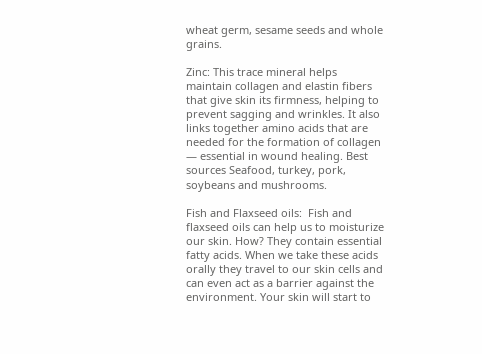wheat germ, sesame seeds and whole grains.

Zinc: This trace mineral helps maintain collagen and elastin fibers that give skin its firmness, helping to prevent sagging and wrinkles. It also links together amino acids that are needed for the formation of collagen — essential in wound healing. Best sources Seafood, turkey, pork, soybeans and mushrooms.

Fish and Flaxseed oils:  Fish and flaxseed oils can help us to moisturize our skin. How? They contain essential fatty acids. When we take these acids orally they travel to our skin cells and can even act as a barrier against the environment. Your skin will start to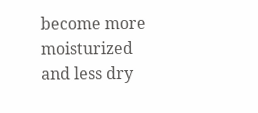become more moisturized and less dry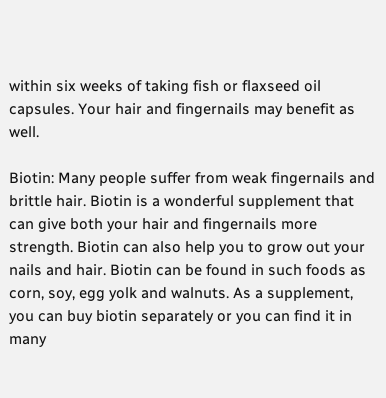within six weeks of taking fish or flaxseed oil capsules. Your hair and fingernails may benefit as well.

Biotin: Many people suffer from weak fingernails and brittle hair. Biotin is a wonderful supplement that can give both your hair and fingernails more strength. Biotin can also help you to grow out your nails and hair. Biotin can be found in such foods as corn, soy, egg yolk and walnuts. As a supplement, you can buy biotin separately or you can find it in many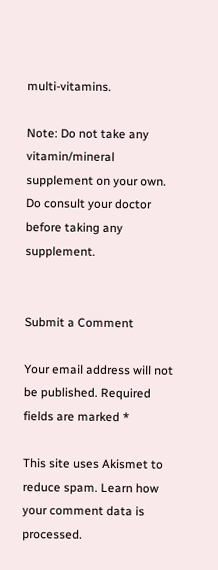multi-vitamins.

Note: Do not take any vitamin/mineral supplement on your own. Do consult your doctor before taking any supplement.


Submit a Comment

Your email address will not be published. Required fields are marked *

This site uses Akismet to reduce spam. Learn how your comment data is processed.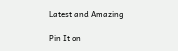Latest and Amazing

Pin It on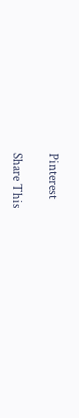Pinterest

Share This